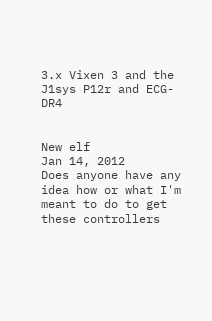3.x Vixen 3 and the J1sys P12r and ECG-DR4


New elf
Jan 14, 2012
Does anyone have any idea how or what I'm meant to do to get these controllers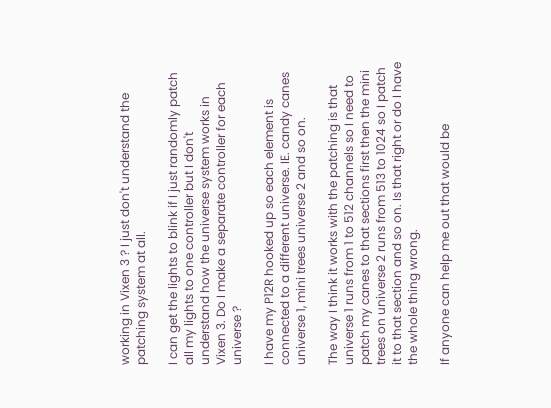working in Vixen 3 ? I just don't understand the patching system at all.

I can get the lights to blink if I just randomly patch all my lights to one controller but I don't understand how the universe system works in Vixen 3. Do I make a separate controller for each universe ?

I have my P12R hooked up so each element is connected to a different universe. IE. candy canes universe 1, mini trees universe 2 and so on.

The way I think it works with the patching is that universe 1 runs from 1 to 512 channels so I need to patch my canes to that sections first then the mini trees on universe 2 runs from 513 to 1024 so I patch it to that section and so on. Is that right or do I have the whole thing wrong.

If anyone can help me out that would be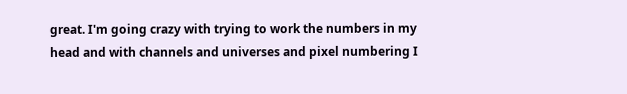great. I'm going crazy with trying to work the numbers in my head and with channels and universes and pixel numbering I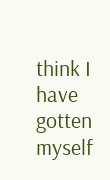think I have gotten myself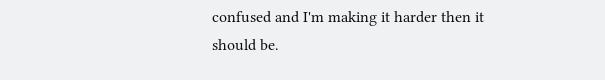confused and I'm making it harder then it should be.